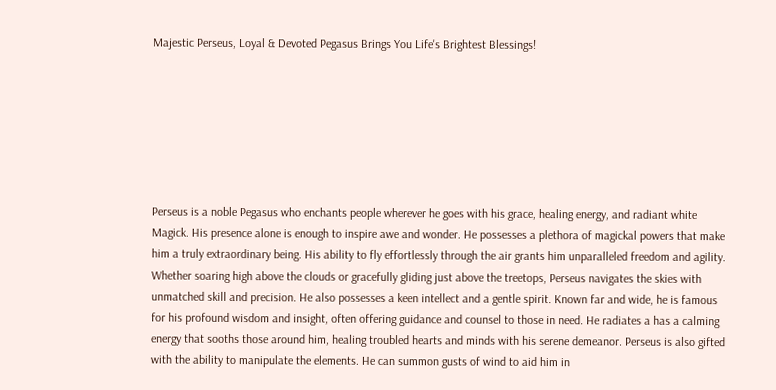Majestic Perseus, Loyal & Devoted Pegasus Brings You Life's Brightest Blessings!







Perseus is a noble Pegasus who enchants people wherever he goes with his grace, healing energy, and radiant white Magick. His presence alone is enough to inspire awe and wonder. He possesses a plethora of magickal powers that make him a truly extraordinary being. His ability to fly effortlessly through the air grants him unparalleled freedom and agility. Whether soaring high above the clouds or gracefully gliding just above the treetops, Perseus navigates the skies with unmatched skill and precision. He also possesses a keen intellect and a gentle spirit. Known far and wide, he is famous for his profound wisdom and insight, often offering guidance and counsel to those in need. He radiates a has a calming energy that sooths those around him, healing troubled hearts and minds with his serene demeanor. Perseus is also gifted with the ability to manipulate the elements. He can summon gusts of wind to aid him in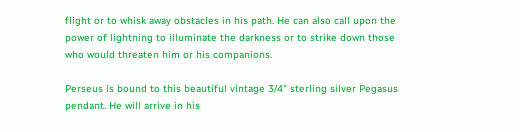flight or to whisk away obstacles in his path. He can also call upon the power of lightning to illuminate the darkness or to strike down those who would threaten him or his companions.

Perseus is bound to this beautiful vintage 3/4" sterling silver Pegasus pendant. He will arrive in his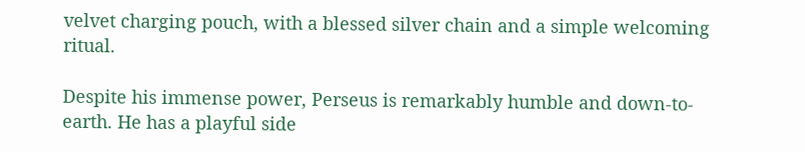velvet charging pouch, with a blessed silver chain and a simple welcoming ritual.

Despite his immense power, Perseus is remarkably humble and down-to-earth. He has a playful side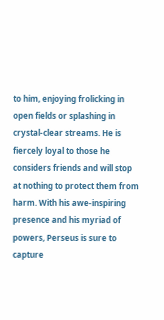to him, enjoying frolicking in open fields or splashing in crystal-clear streams. He is fiercely loyal to those he considers friends and will stop at nothing to protect them from harm. With his awe-inspiring presence and his myriad of powers, Perseus is sure to capture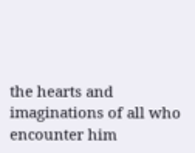the hearts and imaginations of all who encounter him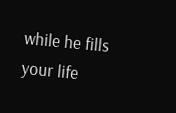while he fills your life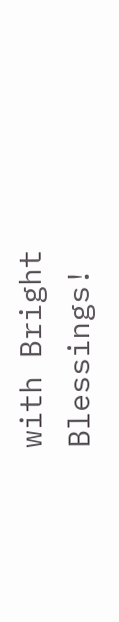with Bright Blessings!